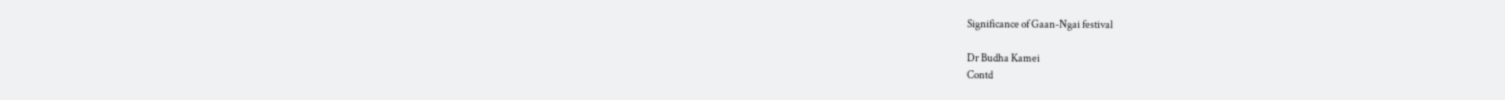Significance of Gaan-Ngai festival

Dr Budha Kamei
Contd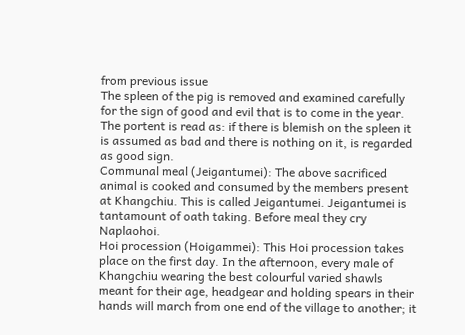from previous issue
The spleen of the pig is removed and examined carefully for the sign of good and evil that is to come in the year. The portent is read as: if there is blemish on the spleen it is assumed as bad and there is nothing on it, is regarded as good sign.
Communal meal (Jeigantumei): The above sacrificed animal is cooked and consumed by the members present at Khangchiu. This is called Jeigantumei. Jeigantumei is tantamount of oath taking. Before meal they cry Naplaohoi.
Hoi procession (Hoigammei): This Hoi procession takes place on the first day. In the afternoon, every male of Khangchiu wearing the best colourful varied shawls meant for their age, headgear and holding spears in their hands will march from one end of the village to another; it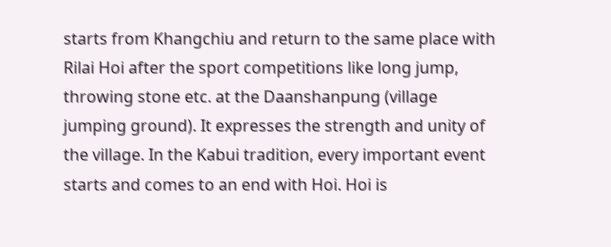starts from Khangchiu and return to the same place with Rilai Hoi after the sport competitions like long jump, throwing stone etc. at the Daanshanpung (village jumping ground). It expresses the strength and unity of the village. In the Kabui tradition, every important event starts and comes to an end with Hoi. Hoi is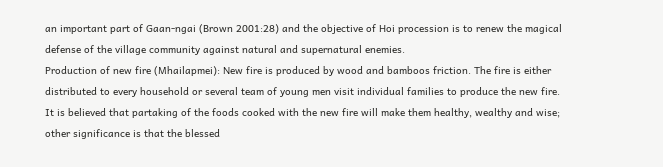an important part of Gaan-ngai (Brown 2001:28) and the objective of Hoi procession is to renew the magical defense of the village community against natural and supernatural enemies.
Production of new fire (Mhailapmei): New fire is produced by wood and bamboos friction. The fire is either distributed to every household or several team of young men visit individual families to produce the new fire. It is believed that partaking of the foods cooked with the new fire will make them healthy, wealthy and wise; other significance is that the blessed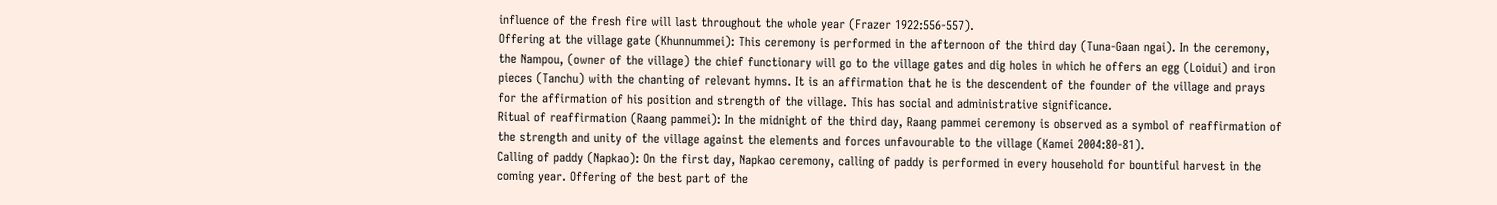influence of the fresh fire will last throughout the whole year (Frazer 1922:556-557).
Offering at the village gate (Khunnummei): This ceremony is performed in the afternoon of the third day (Tuna-Gaan ngai). In the ceremony, the Nampou, (owner of the village) the chief functionary will go to the village gates and dig holes in which he offers an egg (Loidui) and iron pieces (Tanchu) with the chanting of relevant hymns. It is an affirmation that he is the descendent of the founder of the village and prays for the affirmation of his position and strength of the village. This has social and administrative significance.
Ritual of reaffirmation (Raang pammei): In the midnight of the third day, Raang pammei ceremony is observed as a symbol of reaffirmation of the strength and unity of the village against the elements and forces unfavourable to the village (Kamei 2004:80-81).
Calling of paddy (Napkao): On the first day, Napkao ceremony, calling of paddy is performed in every household for bountiful harvest in the coming year. Offering of the best part of the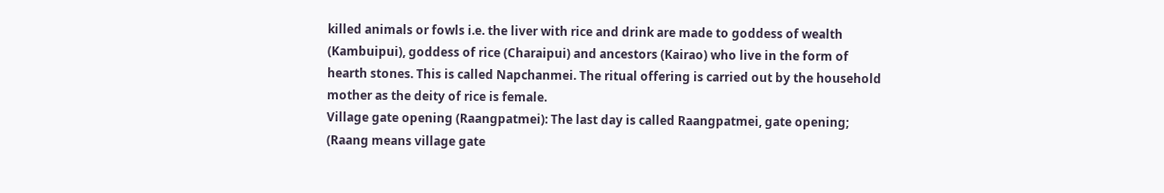killed animals or fowls i.e. the liver with rice and drink are made to goddess of wealth (Kambuipui), goddess of rice (Charaipui) and ancestors (Kairao) who live in the form of hearth stones. This is called Napchanmei. The ritual offering is carried out by the household mother as the deity of rice is female.
Village gate opening (Raangpatmei): The last day is called Raangpatmei, gate opening; (Raang means village gate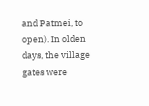and Patmei, to open). In olden days, the village gates were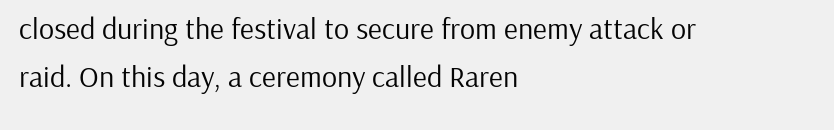closed during the festival to secure from enemy attack or raid. On this day, a ceremony called Raren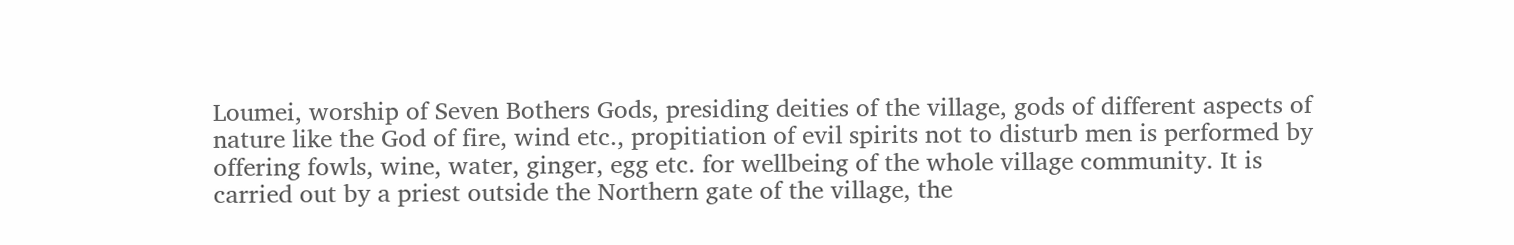Loumei, worship of Seven Bothers Gods, presiding deities of the village, gods of different aspects of nature like the God of fire, wind etc., propitiation of evil spirits not to disturb men is performed by offering fowls, wine, water, ginger, egg etc. for wellbeing of the whole village community. It is carried out by a priest outside the Northern gate of the village, the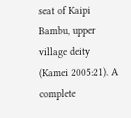seat of Kaipi Bambu, upper village deity (Kamei 2005:21). A complete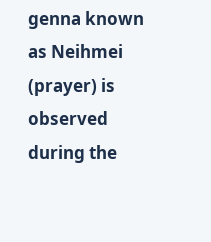genna known as Neihmei (prayer) is observed during the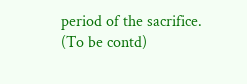period of the sacrifice.
(To be contd)